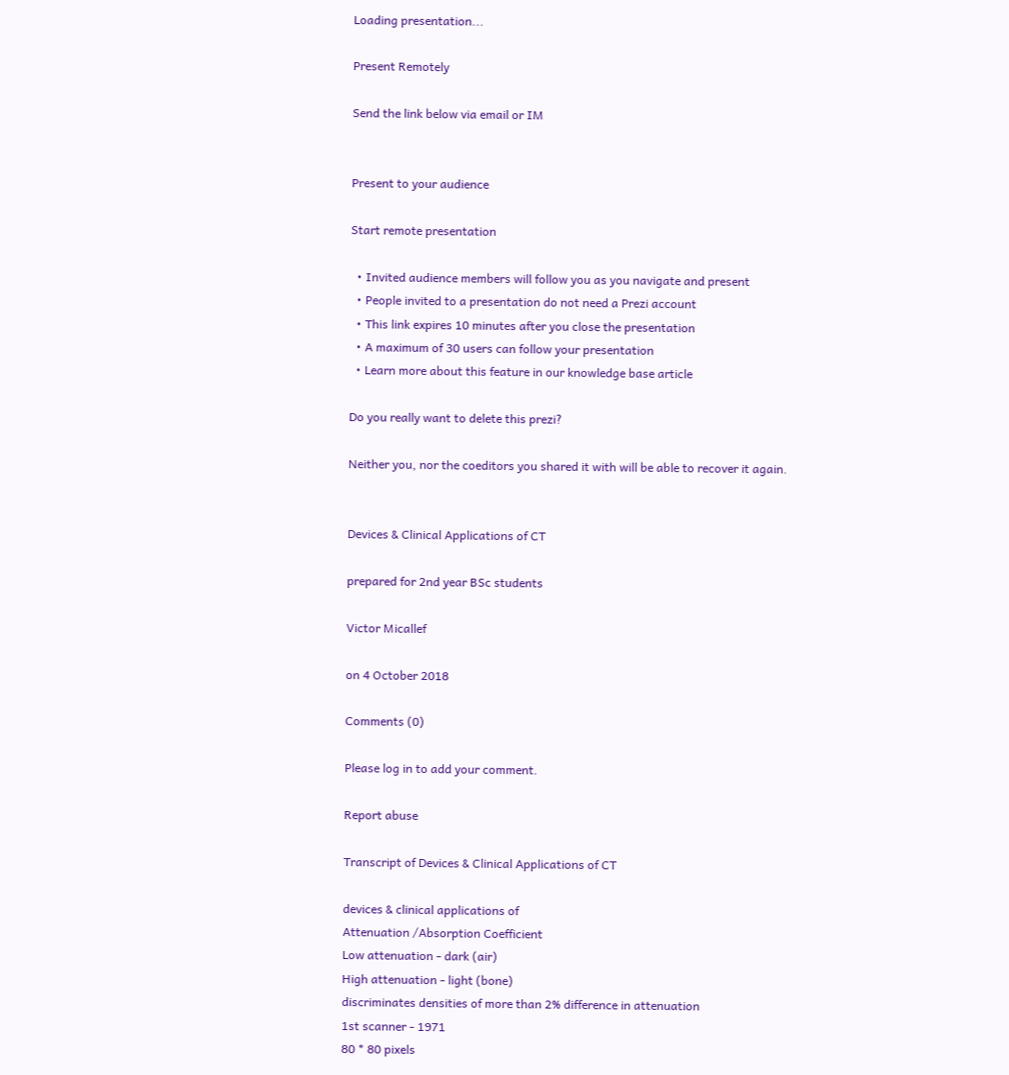Loading presentation...

Present Remotely

Send the link below via email or IM


Present to your audience

Start remote presentation

  • Invited audience members will follow you as you navigate and present
  • People invited to a presentation do not need a Prezi account
  • This link expires 10 minutes after you close the presentation
  • A maximum of 30 users can follow your presentation
  • Learn more about this feature in our knowledge base article

Do you really want to delete this prezi?

Neither you, nor the coeditors you shared it with will be able to recover it again.


Devices & Clinical Applications of CT

prepared for 2nd year BSc students

Victor Micallef

on 4 October 2018

Comments (0)

Please log in to add your comment.

Report abuse

Transcript of Devices & Clinical Applications of CT

devices & clinical applications of
Attenuation /Absorption Coefficient
Low attenuation - dark (air)
High attenuation - light (bone)
discriminates densities of more than 2% difference in attenuation
1st scanner - 1971
80 * 80 pixels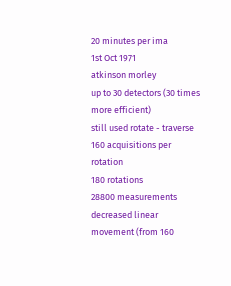20 minutes per ima
1st Oct 1971
atkinson morley
up to 30 detectors (30 times more efficient)
still used rotate - traverse
160 acquisitions per rotation
180 rotations
28800 measurements
decreased linear movement (from 160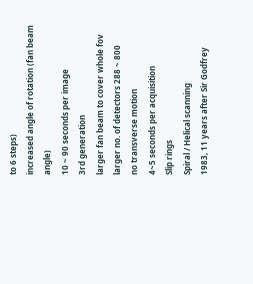to 6 steps)
increased angle of rotation (fan beam angle)
10 ~ 90 seconds per image
3rd generation
larger fan beam to cover whole fov
larger no. of detectors 288 ~ 800
no transverse motion
4~5 seconds per acquisition
Slip rings
Spiral / Helical scanning
1983, 11 years after Sir Godfrey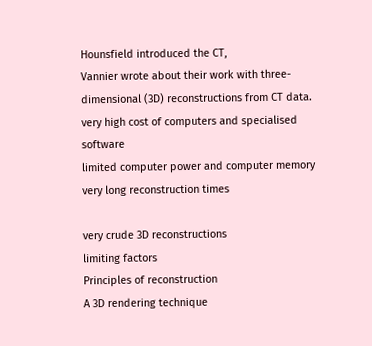Hounsfield introduced the CT,
Vannier wrote about their work with three-dimensional (3D) reconstructions from CT data.
very high cost of computers and specialised software
limited computer power and computer memory
very long reconstruction times

very crude 3D reconstructions
limiting factors
Principles of reconstruction
A 3D rendering technique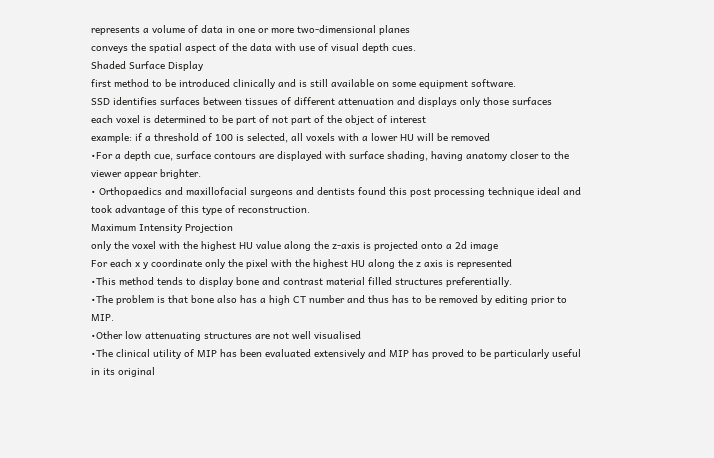represents a volume of data in one or more two-dimensional planes
conveys the spatial aspect of the data with use of visual depth cues.
Shaded Surface Display
first method to be introduced clinically and is still available on some equipment software.
SSD identifies surfaces between tissues of different attenuation and displays only those surfaces
each voxel is determined to be part of not part of the object of interest
example: if a threshold of 100 is selected, all voxels with a lower HU will be removed
•For a depth cue, surface contours are displayed with surface shading, having anatomy closer to the viewer appear brighter.
• Orthopaedics and maxillofacial surgeons and dentists found this post processing technique ideal and took advantage of this type of reconstruction.
Maximum Intensity Projection
only the voxel with the highest HU value along the z-axis is projected onto a 2d image
For each x y coordinate only the pixel with the highest HU along the z axis is represented
•This method tends to display bone and contrast material filled structures preferentially.
•The problem is that bone also has a high CT number and thus has to be removed by editing prior to MIP.
•Other low attenuating structures are not well visualised
•The clinical utility of MIP has been evaluated extensively and MIP has proved to be particularly useful in its original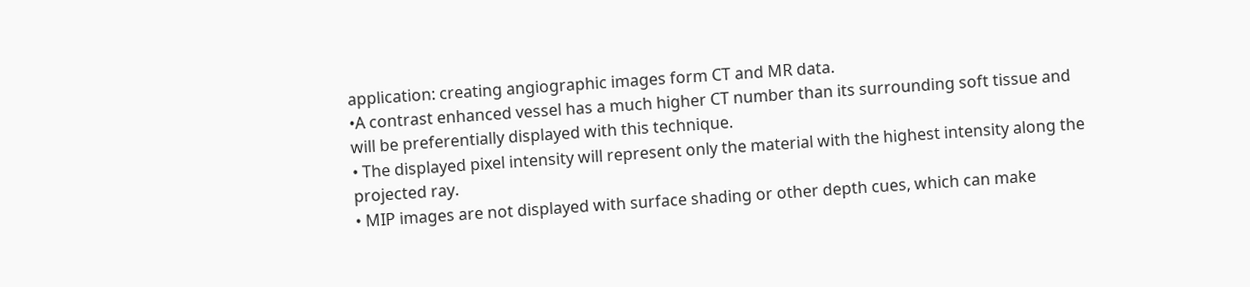application: creating angiographic images form CT and MR data.
•A contrast enhanced vessel has a much higher CT number than its surrounding soft tissue and will be preferentially displayed with this technique.
• The displayed pixel intensity will represent only the material with the highest intensity along the projected ray.
• MIP images are not displayed with surface shading or other depth cues, which can make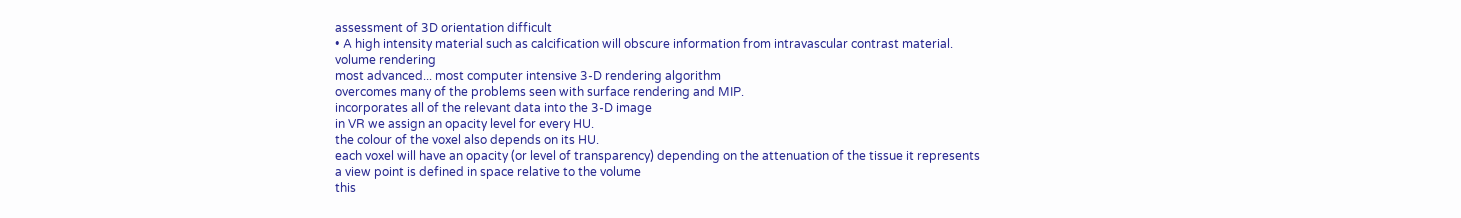assessment of 3D orientation difficult
• A high intensity material such as calcification will obscure information from intravascular contrast material.
volume rendering
most advanced... most computer intensive 3-D rendering algorithm
overcomes many of the problems seen with surface rendering and MIP.
incorporates all of the relevant data into the 3-D image
in VR we assign an opacity level for every HU.
the colour of the voxel also depends on its HU.
each voxel will have an opacity (or level of transparency) depending on the attenuation of the tissue it represents
a view point is defined in space relative to the volume
this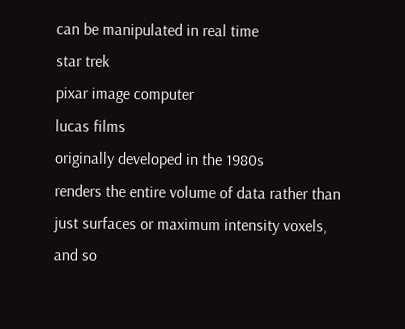can be manipulated in real time
star trek
pixar image computer
lucas films
originally developed in the 1980s
renders the entire volume of data rather than just surfaces or maximum intensity voxels, and so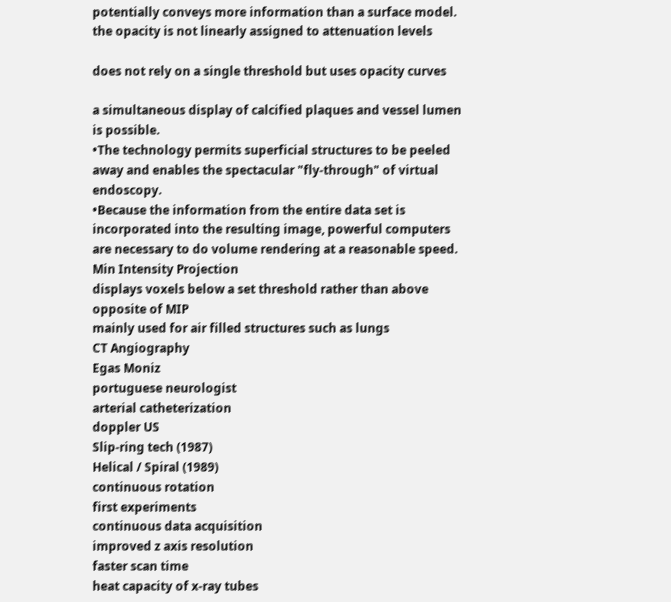potentially conveys more information than a surface model.
the opacity is not linearly assigned to attenuation levels

does not rely on a single threshold but uses opacity curves

a simultaneous display of calcified plaques and vessel lumen is possible.
•The technology permits superficial structures to be peeled away and enables the spectacular "fly-through" of virtual endoscopy.
•Because the information from the entire data set is incorporated into the resulting image, powerful computers are necessary to do volume rendering at a reasonable speed.
Min Intensity Projection
displays voxels below a set threshold rather than above
opposite of MIP
mainly used for air filled structures such as lungs
CT Angiography
Egas Moniz
portuguese neurologist
arterial catheterization
doppler US
Slip-ring tech (1987)
Helical / Spiral (1989)
continuous rotation
first experiments
continuous data acquisition
improved z axis resolution
faster scan time
heat capacity of x-ray tubes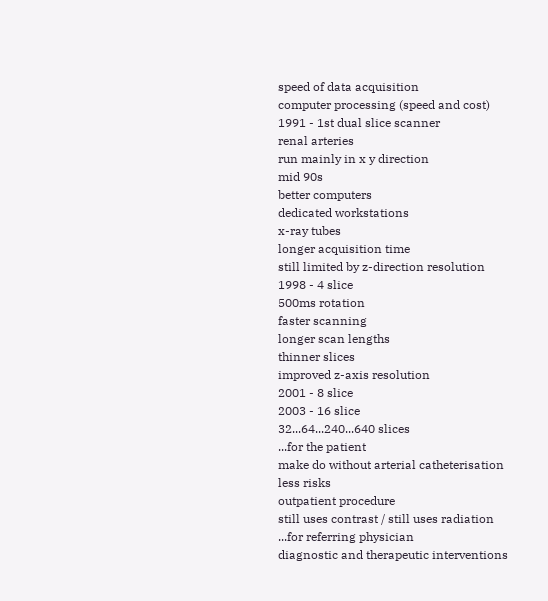speed of data acquisition
computer processing (speed and cost)
1991 - 1st dual slice scanner
renal arteries
run mainly in x y direction
mid 90s
better computers
dedicated workstations
x-ray tubes
longer acquisition time
still limited by z-direction resolution
1998 - 4 slice
500ms rotation
faster scanning
longer scan lengths
thinner slices
improved z-axis resolution
2001 - 8 slice
2003 - 16 slice
32...64...240...640 slices
...for the patient
make do without arterial catheterisation
less risks
outpatient procedure
still uses contrast / still uses radiation
...for referring physician
diagnostic and therapeutic interventions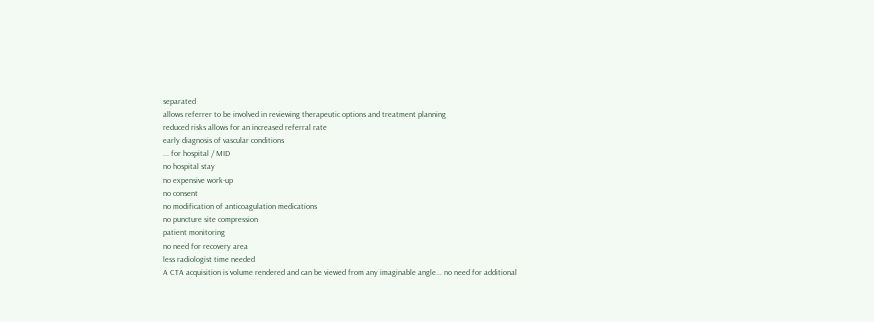separated
allows referrer to be involved in reviewing therapeutic options and treatment planning
reduced risks allows for an increased referral rate
early diagnosis of vascular conditions
... for hospital / MID
no hospital stay
no expensive work-up
no consent
no modification of anticoagulation medications
no puncture site compression
patient monitoring
no need for recovery area
less radiologist time needed
A CTA acquisition is volume rendered and can be viewed from any imaginable angle... no need for additional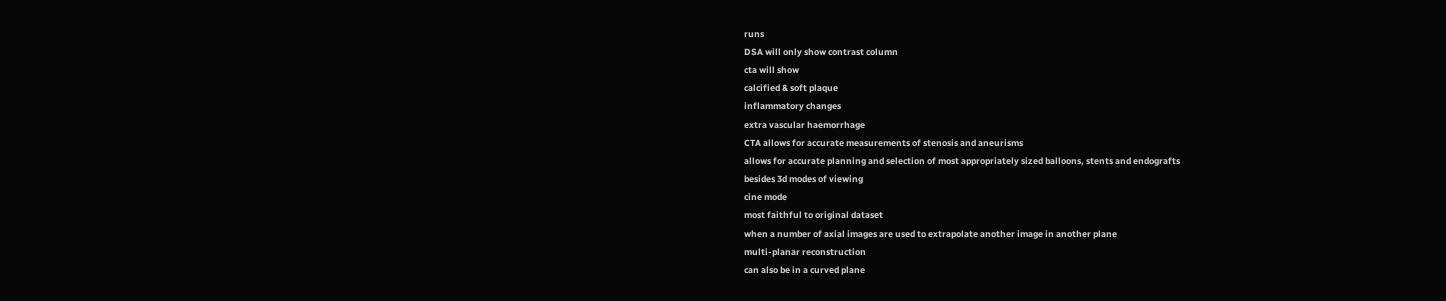runs
DSA will only show contrast column
cta will show
calcified & soft plaque
inflammatory changes
extra vascular haemorrhage
CTA allows for accurate measurements of stenosis and aneurisms
allows for accurate planning and selection of most appropriately sized balloons, stents and endografts
besides 3d modes of viewing
cine mode
most faithful to original dataset
when a number of axial images are used to extrapolate another image in another plane
multi-planar reconstruction
can also be in a curved plane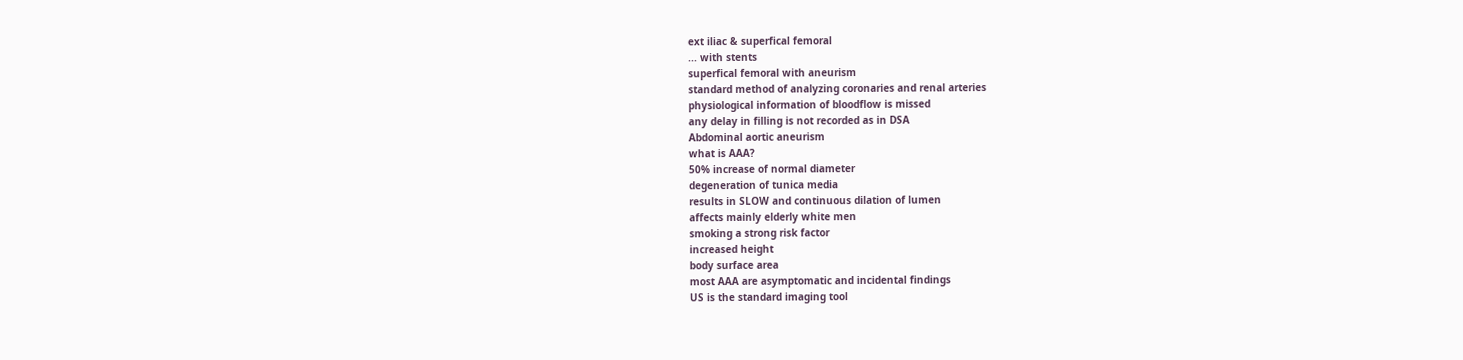ext iliac & superfical femoral
... with stents
superfical femoral with aneurism
standard method of analyzing coronaries and renal arteries
physiological information of bloodflow is missed
any delay in filling is not recorded as in DSA
Abdominal aortic aneurism
what is AAA?
50% increase of normal diameter
degeneration of tunica media
results in SLOW and continuous dilation of lumen
affects mainly elderly white men
smoking a strong risk factor
increased height
body surface area
most AAA are asymptomatic and incidental findings
US is the standard imaging tool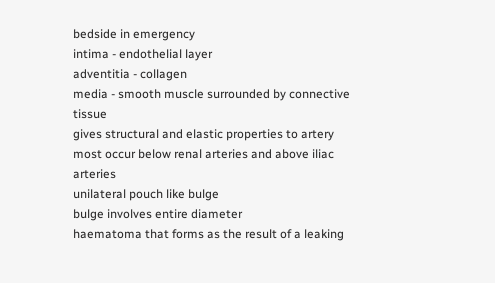bedside in emergency
intima - endothelial layer
adventitia - collagen
media - smooth muscle surrounded by connective tissue
gives structural and elastic properties to artery
most occur below renal arteries and above iliac arteries
unilateral pouch like bulge
bulge involves entire diameter
haematoma that forms as the result of a leaking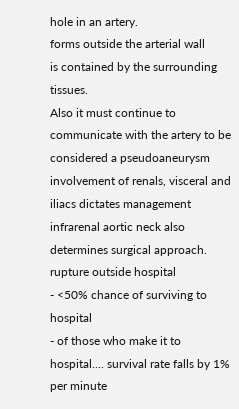hole in an artery.
forms outside the arterial wall
is contained by the surrounding tissues.
Also it must continue to communicate with the artery to be considered a pseudoaneurysm
involvement of renals, visceral and iliacs dictates management
infrarenal aortic neck also determines surgical approach.
rupture outside hospital
- <50% chance of surviving to hospital
- of those who make it to hospital.... survival rate falls by 1% per minute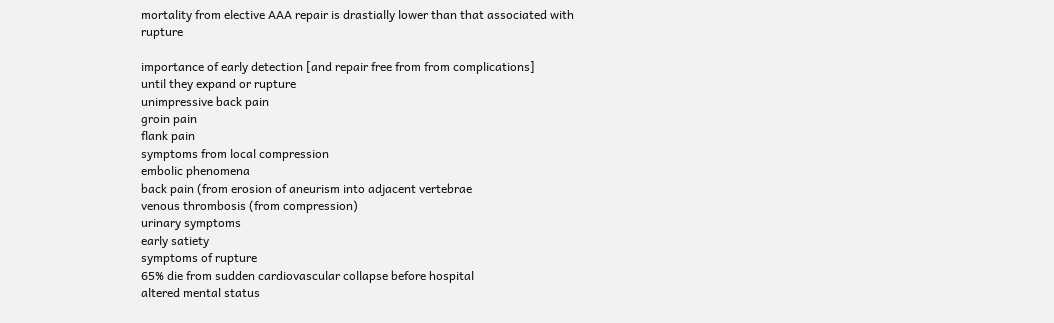mortality from elective AAA repair is drastially lower than that associated with rupture

importance of early detection [and repair free from from complications]
until they expand or rupture
unimpressive back pain
groin pain
flank pain
symptoms from local compression
embolic phenomena
back pain (from erosion of aneurism into adjacent vertebrae
venous thrombosis (from compression)
urinary symptoms
early satiety
symptoms of rupture
65% die from sudden cardiovascular collapse before hospital
altered mental status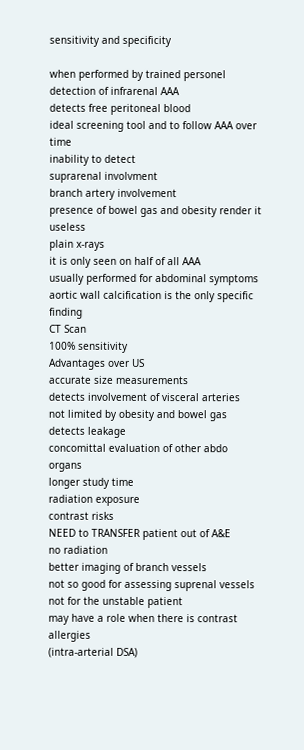sensitivity and specificity

when performed by trained personel
detection of infrarenal AAA
detects free peritoneal blood
ideal screening tool and to follow AAA over time
inability to detect
suprarenal involvment
branch artery involvement
presence of bowel gas and obesity render it useless
plain x-rays
it is only seen on half of all AAA
usually performed for abdominal symptoms
aortic wall calcification is the only specific finding
CT Scan
100% sensitivity
Advantages over US
accurate size measurements
detects involvement of visceral arteries
not limited by obesity and bowel gas
detects leakage
concomittal evaluation of other abdo organs
longer study time
radiation exposure
contrast risks
NEED to TRANSFER patient out of A&E
no radiation
better imaging of branch vessels
not so good for assessing suprenal vessels
not for the unstable patient
may have a role when there is contrast allergies
(intra-arterial DSA)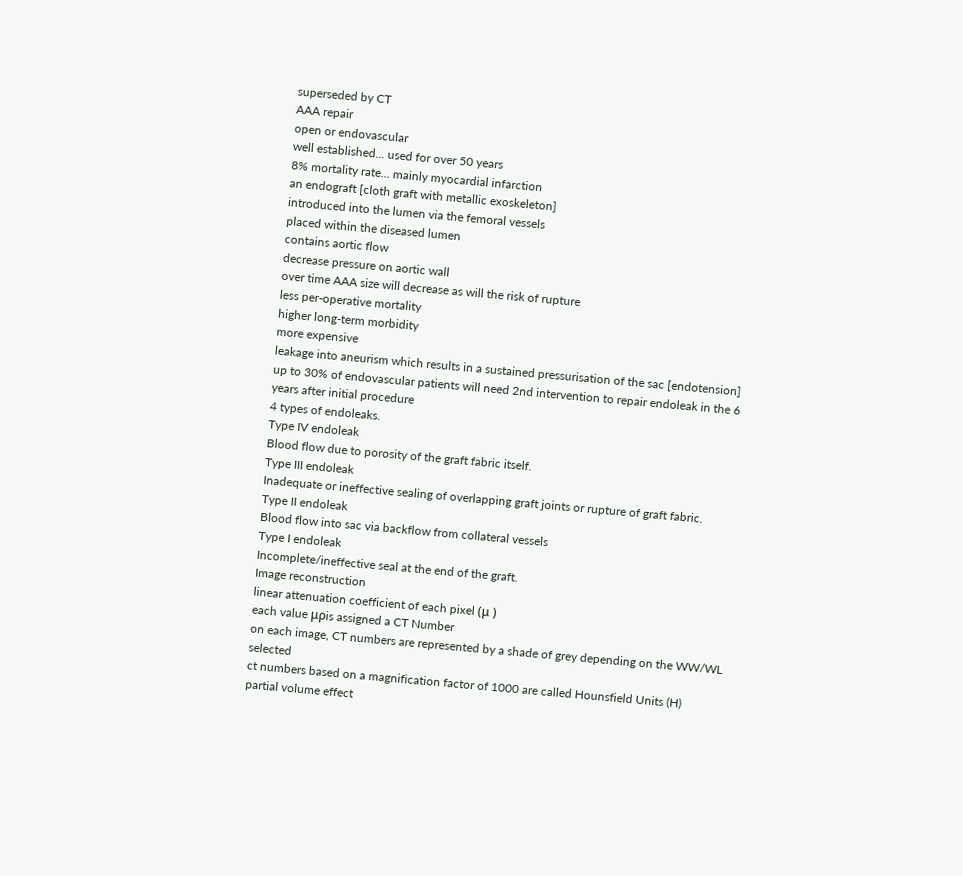superseded by CT
AAA repair
open or endovascular
well established... used for over 50 years
8% mortality rate... mainly myocardial infarction
an endograft [cloth graft with metallic exoskeleton]
introduced into the lumen via the femoral vessels
placed within the diseased lumen
contains aortic flow
decrease pressure on aortic wall
over time AAA size will decrease as will the risk of rupture
less per-operative mortality
higher long-term morbidity
more expensive
leakage into aneurism which results in a sustained pressurisation of the sac [endotension]
up to 30% of endovascular patients will need 2nd intervention to repair endoleak in the 6 years after initial procedure
4 types of endoleaks.
Type IV endoleak
Blood flow due to porosity of the graft fabric itself.
Type III endoleak
Inadequate or ineffective sealing of overlapping graft joints or rupture of graft fabric.
Type II endoleak
Blood flow into sac via backflow from collateral vessels
Type I endoleak
Incomplete/ineffective seal at the end of the graft.
Image reconstruction
linear attenuation coefficient of each pixel (μ )
each value μρis assigned a CT Number
on each image, CT numbers are represented by a shade of grey depending on the WW/WL selected
ct numbers based on a magnification factor of 1000 are called Hounsfield Units (H)
partial volume effect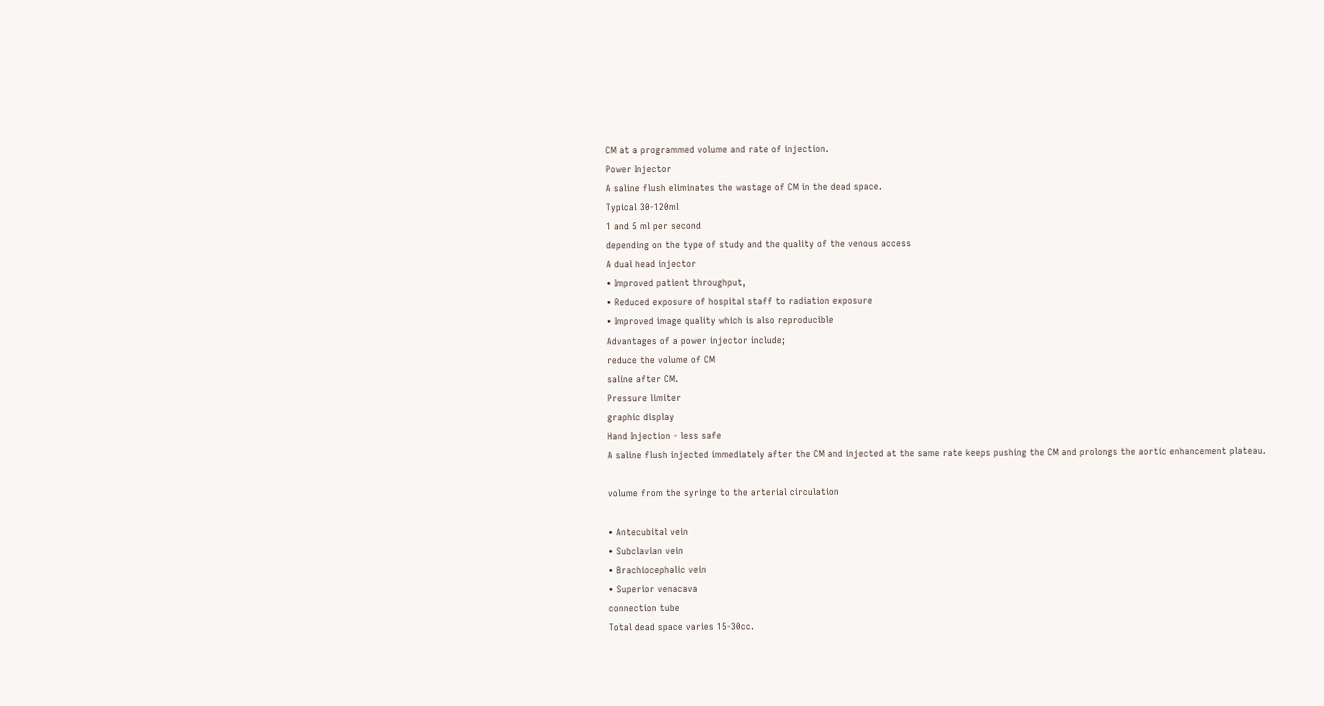CM at a programmed volume and rate of injection.
Power Injector
A saline flush eliminates the wastage of CM in the dead space.
Typical 30-120ml
1 and 5 ml per second
depending on the type of study and the quality of the venous access
A dual head injector
• Improved patient throughput,
• Reduced exposure of hospital staff to radiation exposure
• Improved image quality which is also reproducible
Advantages of a power injector include;
reduce the volume of CM
saline after CM.
Pressure limiter
graphic display
Hand Injection - less safe
A saline flush injected immediately after the CM and injected at the same rate keeps pushing the CM and prolongs the aortic enhancement plateau.

volume from the syringe to the arterial circulation

• Antecubital vein
• Subclavian vein
• Brachiocephalic vein
• Superior venacava
connection tube
Total dead space varies 15-30cc.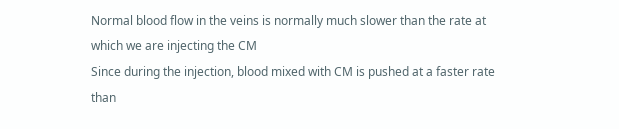Normal blood flow in the veins is normally much slower than the rate at which we are injecting the CM
Since during the injection, blood mixed with CM is pushed at a faster rate than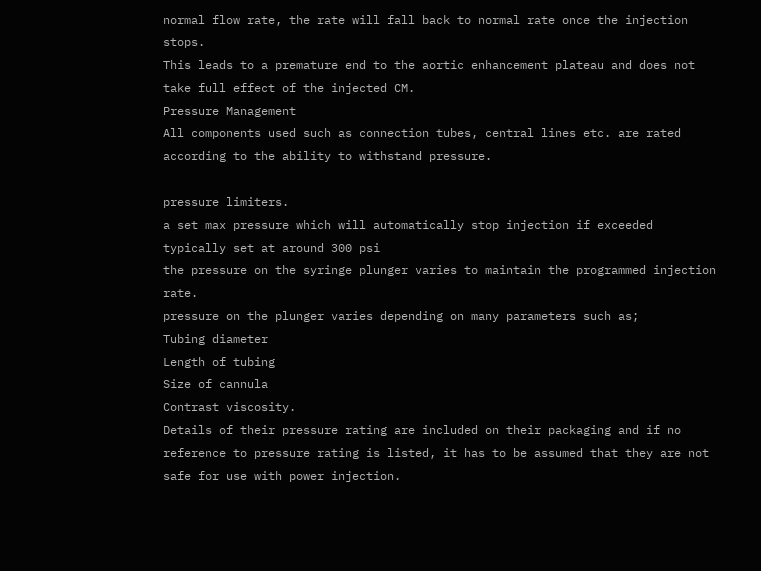normal flow rate, the rate will fall back to normal rate once the injection stops.
This leads to a premature end to the aortic enhancement plateau and does not take full effect of the injected CM.
Pressure Management
All components used such as connection tubes, central lines etc. are rated according to the ability to withstand pressure.

pressure limiters.
a set max pressure which will automatically stop injection if exceeded
typically set at around 300 psi
the pressure on the syringe plunger varies to maintain the programmed injection rate.
pressure on the plunger varies depending on many parameters such as;
Tubing diameter
Length of tubing
Size of cannula
Contrast viscosity.
Details of their pressure rating are included on their packaging and if no reference to pressure rating is listed, it has to be assumed that they are not safe for use with power injection.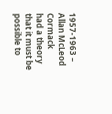1957-1963 –
Allan McLeod Cormack
had a theory that it must be possible to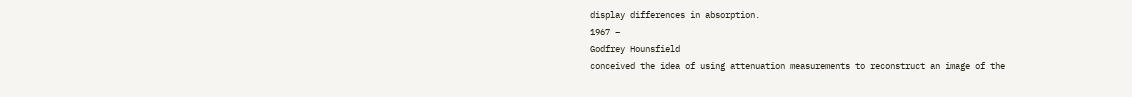display differences in absorption.
1967 –
Godfrey Hounsfield
conceived the idea of using attenuation measurements to reconstruct an image of the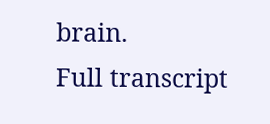brain.
Full transcript